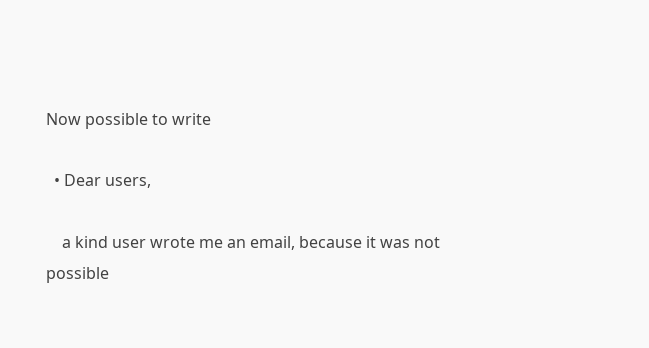Now possible to write

  • Dear users,

    a kind user wrote me an email, because it was not possible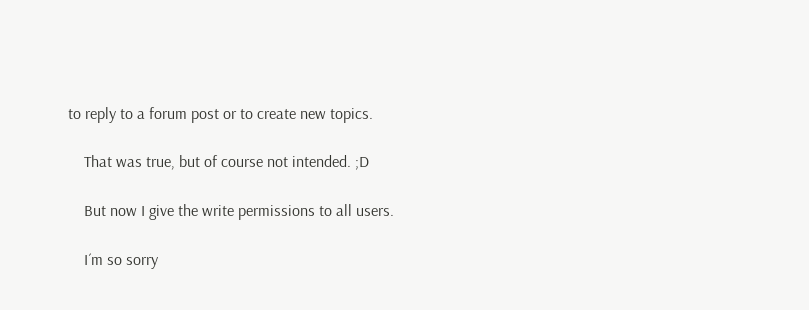to reply to a forum post or to create new topics.

    That was true, but of course not intended. ;D

    But now I give the write permissions to all users.

    I´m so sorry